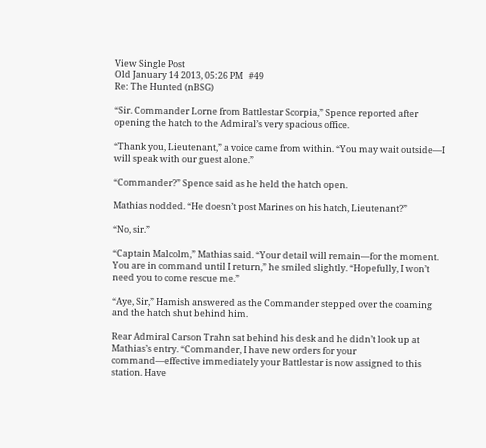View Single Post
Old January 14 2013, 05:26 PM   #49
Re: The Hunted (nBSG)

“Sir. Commander Lorne from Battlestar Scorpia,” Spence reported after opening the hatch to the Admiral’s very spacious office.

“Thank you, Lieutenant,” a voice came from within. “You may wait outside—I will speak with our guest alone.”

“Commander?” Spence said as he held the hatch open.

Mathias nodded. “He doesn’t post Marines on his hatch, Lieutenant?”

“No, sir.”

“Captain Malcolm,” Mathias said. “Your detail will remain—for the moment. You are in command until I return,” he smiled slightly. “Hopefully, I won’t need you to come rescue me.”

“Aye, Sir,” Hamish answered as the Commander stepped over the coaming and the hatch shut behind him.

Rear Admiral Carson Trahn sat behind his desk and he didn’t look up at Mathias’s entry. “Commander, I have new orders for your command—effective immediately your Battlestar is now assigned to this station. Have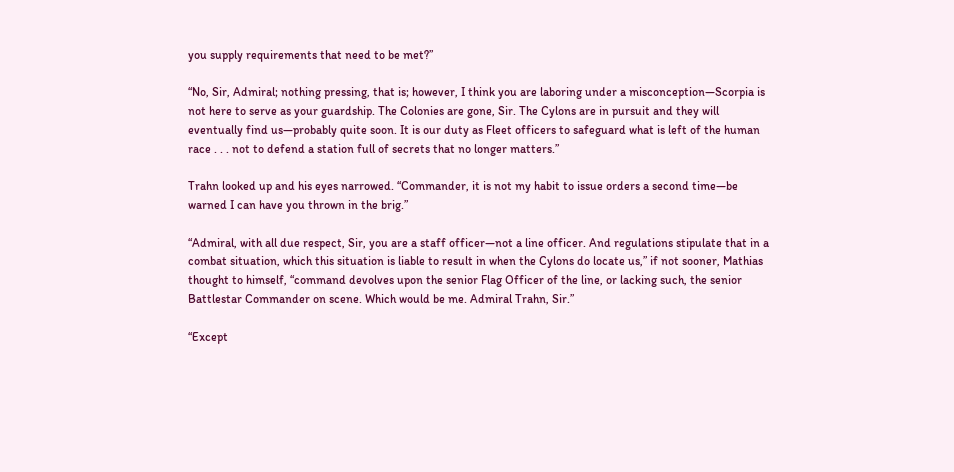you supply requirements that need to be met?”

“No, Sir, Admiral; nothing pressing, that is; however, I think you are laboring under a misconception—Scorpia is not here to serve as your guardship. The Colonies are gone, Sir. The Cylons are in pursuit and they will eventually find us—probably quite soon. It is our duty as Fleet officers to safeguard what is left of the human race . . . not to defend a station full of secrets that no longer matters.”

Trahn looked up and his eyes narrowed. “Commander, it is not my habit to issue orders a second time—be warned I can have you thrown in the brig.”

“Admiral, with all due respect, Sir, you are a staff officer—not a line officer. And regulations stipulate that in a combat situation, which this situation is liable to result in when the Cylons do locate us,” if not sooner, Mathias thought to himself, “command devolves upon the senior Flag Officer of the line, or lacking such, the senior Battlestar Commander on scene. Which would be me. Admiral Trahn, Sir.”

“Except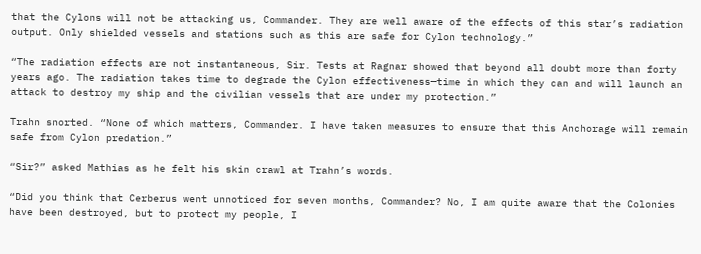that the Cylons will not be attacking us, Commander. They are well aware of the effects of this star’s radiation output. Only shielded vessels and stations such as this are safe for Cylon technology.”

“The radiation effects are not instantaneous, Sir. Tests at Ragnar showed that beyond all doubt more than forty years ago. The radiation takes time to degrade the Cylon effectiveness—time in which they can and will launch an attack to destroy my ship and the civilian vessels that are under my protection.”

Trahn snorted. “None of which matters, Commander. I have taken measures to ensure that this Anchorage will remain safe from Cylon predation.”

“Sir?” asked Mathias as he felt his skin crawl at Trahn’s words.

“Did you think that Cerberus went unnoticed for seven months, Commander? No, I am quite aware that the Colonies have been destroyed, but to protect my people, I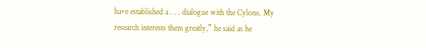have established a . . . dialogue with the Cylons. My research interests them greatly,” he said as he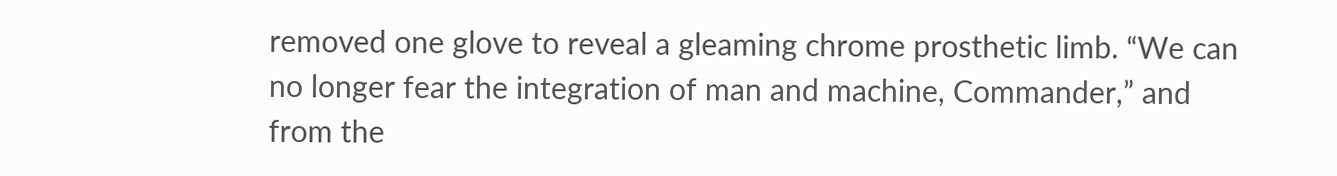removed one glove to reveal a gleaming chrome prosthetic limb. “We can no longer fear the integration of man and machine, Commander,” and from the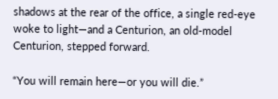shadows at the rear of the office, a single red-eye woke to light—and a Centurion, an old-model Centurion, stepped forward.

“You will remain here—or you will die.”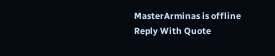MasterArminas is offline   Reply With Quote